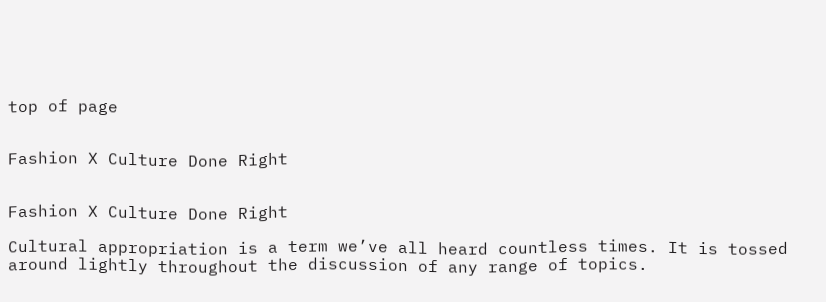top of page


Fashion X Culture Done Right


Fashion X Culture Done Right

Cultural appropriation is a term we’ve all heard countless times. It is tossed around lightly throughout the discussion of any range of topics.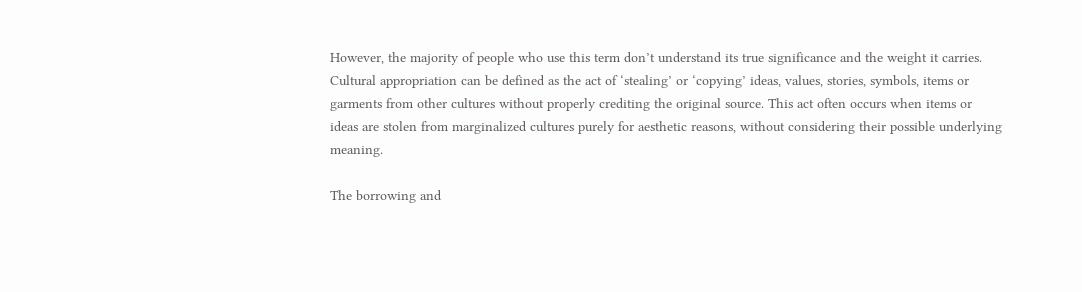However, the majority of people who use this term don’t understand its true significance and the weight it carries. Cultural appropriation can be defined as the act of ‘stealing’ or ‘copying’ ideas, values, stories, symbols, items or garments from other cultures without properly crediting the original source. This act often occurs when items or ideas are stolen from marginalized cultures purely for aesthetic reasons, without considering their possible underlying meaning.

The borrowing and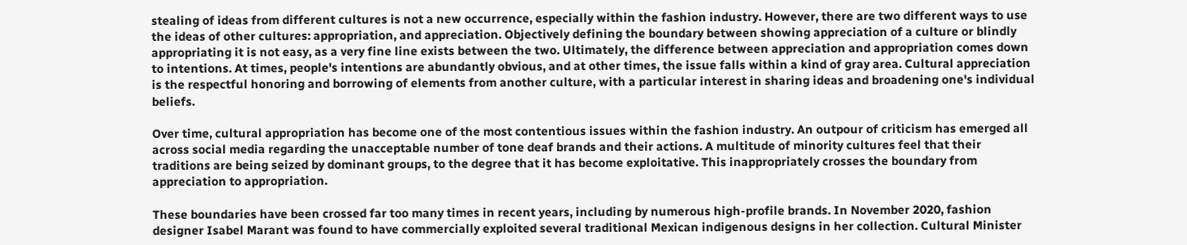stealing of ideas from different cultures is not a new occurrence, especially within the fashion industry. However, there are two different ways to use the ideas of other cultures: appropriation, and appreciation. Objectively defining the boundary between showing appreciation of a culture or blindly appropriating it is not easy, as a very fine line exists between the two. Ultimately, the difference between appreciation and appropriation comes down to intentions. At times, people's intentions are abundantly obvious, and at other times, the issue falls within a kind of gray area. Cultural appreciation is the respectful honoring and borrowing of elements from another culture, with a particular interest in sharing ideas and broadening one's individual beliefs.

Over time, cultural appropriation has become one of the most contentious issues within the fashion industry. An outpour of criticism has emerged all across social media regarding the unacceptable number of tone deaf brands and their actions. A multitude of minority cultures feel that their traditions are being seized by dominant groups, to the degree that it has become exploitative. This inappropriately crosses the boundary from appreciation to appropriation.

These boundaries have been crossed far too many times in recent years, including by numerous high-profile brands. In November 2020, fashion designer Isabel Marant was found to have commercially exploited several traditional Mexican indigenous designs in her collection. Cultural Minister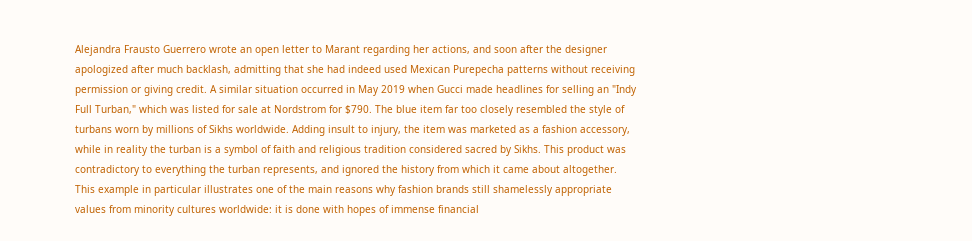Alejandra Frausto Guerrero wrote an open letter to Marant regarding her actions, and soon after the designer apologized after much backlash, admitting that she had indeed used Mexican Purepecha patterns without receiving permission or giving credit. A similar situation occurred in May 2019 when Gucci made headlines for selling an "Indy Full Turban," which was listed for sale at Nordstrom for $790. The blue item far too closely resembled the style of turbans worn by millions of Sikhs worldwide. Adding insult to injury, the item was marketed as a fashion accessory, while in reality the turban is a symbol of faith and religious tradition considered sacred by Sikhs. This product was contradictory to everything the turban represents, and ignored the history from which it came about altogether. This example in particular illustrates one of the main reasons why fashion brands still shamelessly appropriate values from minority cultures worldwide: it is done with hopes of immense financial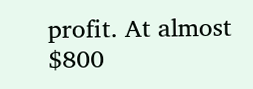profit. At almost $800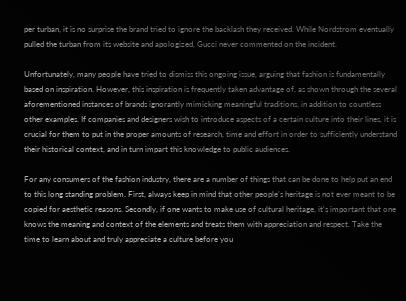per turban, it is no surprise the brand tried to ignore the backlash they received. While Nordstrom eventually pulled the turban from its website and apologized, Gucci never commented on the incident.

Unfortunately, many people have tried to dismiss this ongoing issue, arguing that fashion is fundamentally based on inspiration. However, this inspiration is frequently taken advantage of, as shown through the several aforementioned instances of brands ignorantly mimicking meaningful traditions, in addition to countless other examples. If companies and designers wish to introduce aspects of a certain culture into their lines, it is crucial for them to put in the proper amounts of research, time and effort in order to sufficiently understand their historical context, and in turn impart this knowledge to public audiences.

For any consumers of the fashion industry, there are a number of things that can be done to help put an end to this long standing problem. First, always keep in mind that other people's heritage is not ever meant to be copied for aesthetic reasons. Secondly, if one wants to make use of cultural heritage, it’s important that one knows the meaning and context of the elements and treats them with appreciation and respect. Take the time to learn about and truly appreciate a culture before you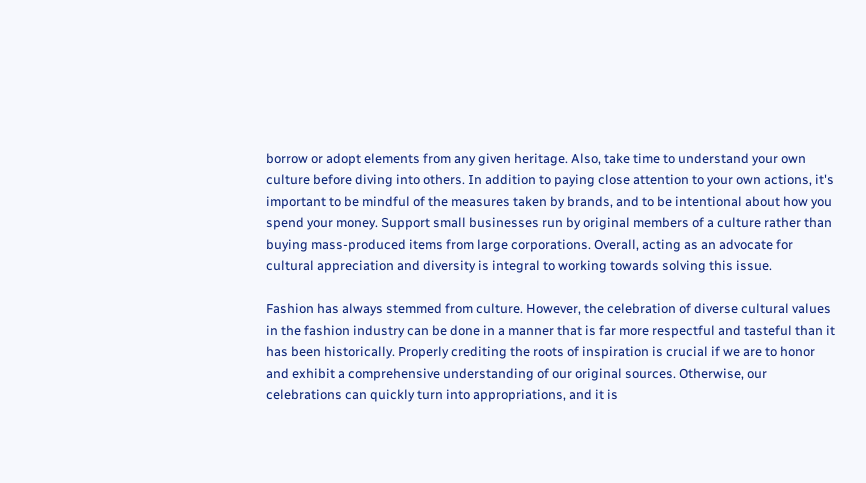borrow or adopt elements from any given heritage. Also, take time to understand your own culture before diving into others. In addition to paying close attention to your own actions, it's important to be mindful of the measures taken by brands, and to be intentional about how you spend your money. Support small businesses run by original members of a culture rather than buying mass-produced items from large corporations. Overall, acting as an advocate for cultural appreciation and diversity is integral to working towards solving this issue.

Fashion has always stemmed from culture. However, the celebration of diverse cultural values in the fashion industry can be done in a manner that is far more respectful and tasteful than it has been historically. Properly crediting the roots of inspiration is crucial if we are to honor and exhibit a comprehensive understanding of our original sources. Otherwise, our celebrations can quickly turn into appropriations, and it is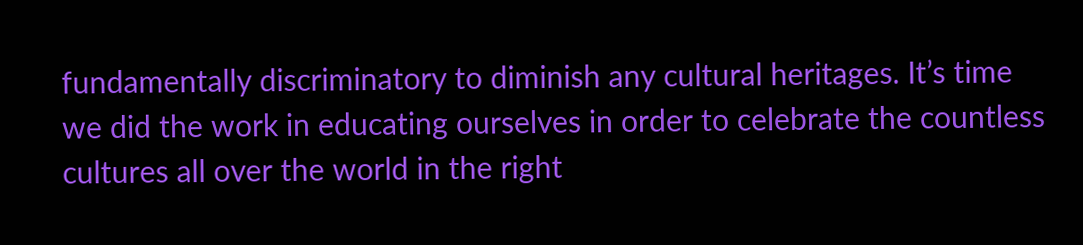fundamentally discriminatory to diminish any cultural heritages. It’s time we did the work in educating ourselves in order to celebrate the countless cultures all over the world in the right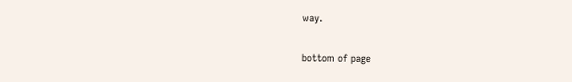way.

bottom of page